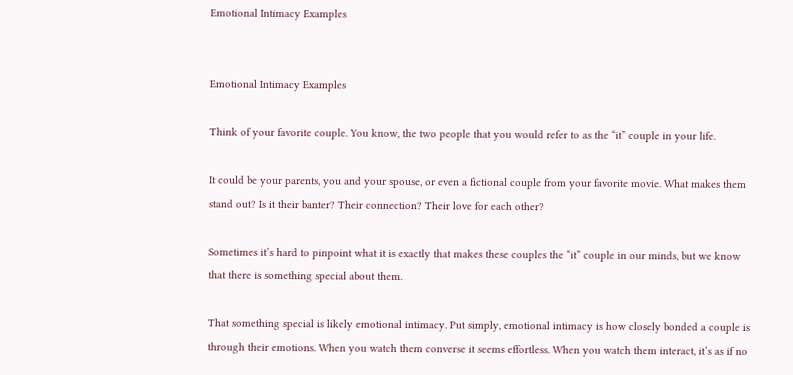Emotional Intimacy Examples


Emotional Intimacy Examples

Think of your favorite couple. You know, the two people that you would refer to as the “it” couple in your life.

It could be your parents, you and your spouse, or even a fictional couple from your favorite movie. What makes them stand out? Is it their banter? Their connection? Their love for each other?

Sometimes it’s hard to pinpoint what it is exactly that makes these couples the “it” couple in our minds, but we know that there is something special about them.

That something special is likely emotional intimacy. Put simply, emotional intimacy is how closely bonded a couple is through their emotions. When you watch them converse it seems effortless. When you watch them interact, it’s as if no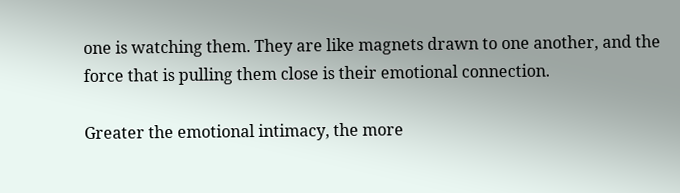one is watching them. They are like magnets drawn to one another, and the force that is pulling them close is their emotional connection.

Greater the emotional intimacy, the more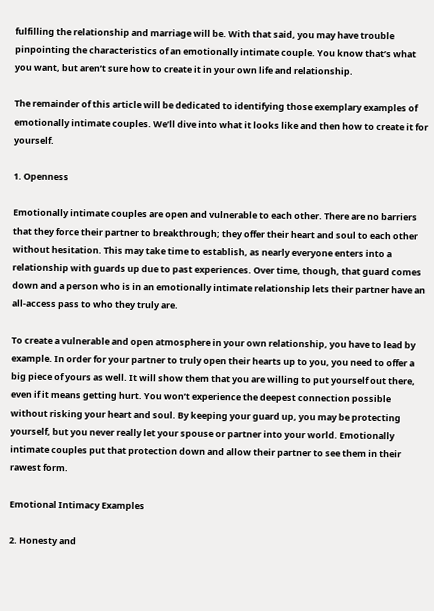fulfilling the relationship and marriage will be. With that said, you may have trouble pinpointing the characteristics of an emotionally intimate couple. You know that’s what you want, but aren’t sure how to create it in your own life and relationship.

The remainder of this article will be dedicated to identifying those exemplary examples of emotionally intimate couples. We’ll dive into what it looks like and then how to create it for yourself.

1. Openness

Emotionally intimate couples are open and vulnerable to each other. There are no barriers that they force their partner to breakthrough; they offer their heart and soul to each other without hesitation. This may take time to establish, as nearly everyone enters into a relationship with guards up due to past experiences. Over time, though, that guard comes down and a person who is in an emotionally intimate relationship lets their partner have an all-access pass to who they truly are.

To create a vulnerable and open atmosphere in your own relationship, you have to lead by example. In order for your partner to truly open their hearts up to you, you need to offer a big piece of yours as well. It will show them that you are willing to put yourself out there, even if it means getting hurt. You won’t experience the deepest connection possible without risking your heart and soul. By keeping your guard up, you may be protecting yourself, but you never really let your spouse or partner into your world. Emotionally intimate couples put that protection down and allow their partner to see them in their rawest form.

Emotional Intimacy Examples

2. Honesty and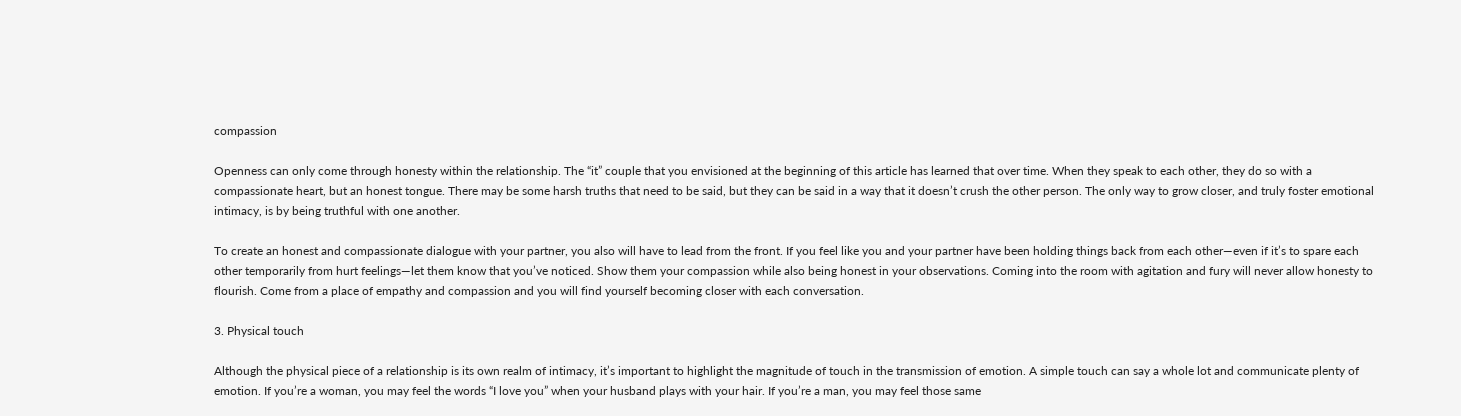compassion

Openness can only come through honesty within the relationship. The “it” couple that you envisioned at the beginning of this article has learned that over time. When they speak to each other, they do so with a compassionate heart, but an honest tongue. There may be some harsh truths that need to be said, but they can be said in a way that it doesn’t crush the other person. The only way to grow closer, and truly foster emotional intimacy, is by being truthful with one another.

To create an honest and compassionate dialogue with your partner, you also will have to lead from the front. If you feel like you and your partner have been holding things back from each other—even if it’s to spare each other temporarily from hurt feelings—let them know that you’ve noticed. Show them your compassion while also being honest in your observations. Coming into the room with agitation and fury will never allow honesty to flourish. Come from a place of empathy and compassion and you will find yourself becoming closer with each conversation.

3. Physical touch

Although the physical piece of a relationship is its own realm of intimacy, it’s important to highlight the magnitude of touch in the transmission of emotion. A simple touch can say a whole lot and communicate plenty of emotion. If you’re a woman, you may feel the words “I love you” when your husband plays with your hair. If you’re a man, you may feel those same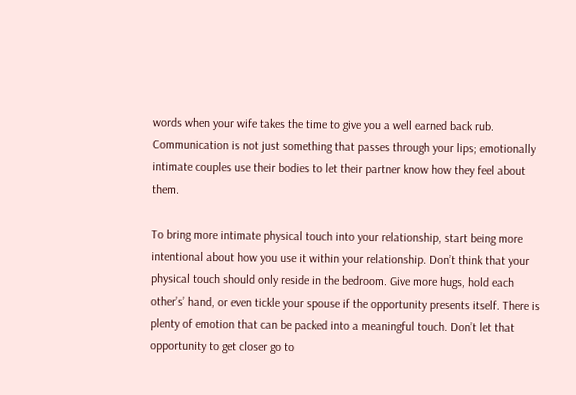words when your wife takes the time to give you a well earned back rub. Communication is not just something that passes through your lips; emotionally intimate couples use their bodies to let their partner know how they feel about them.

To bring more intimate physical touch into your relationship, start being more intentional about how you use it within your relationship. Don’t think that your physical touch should only reside in the bedroom. Give more hugs, hold each other’s’ hand, or even tickle your spouse if the opportunity presents itself. There is plenty of emotion that can be packed into a meaningful touch. Don’t let that opportunity to get closer go to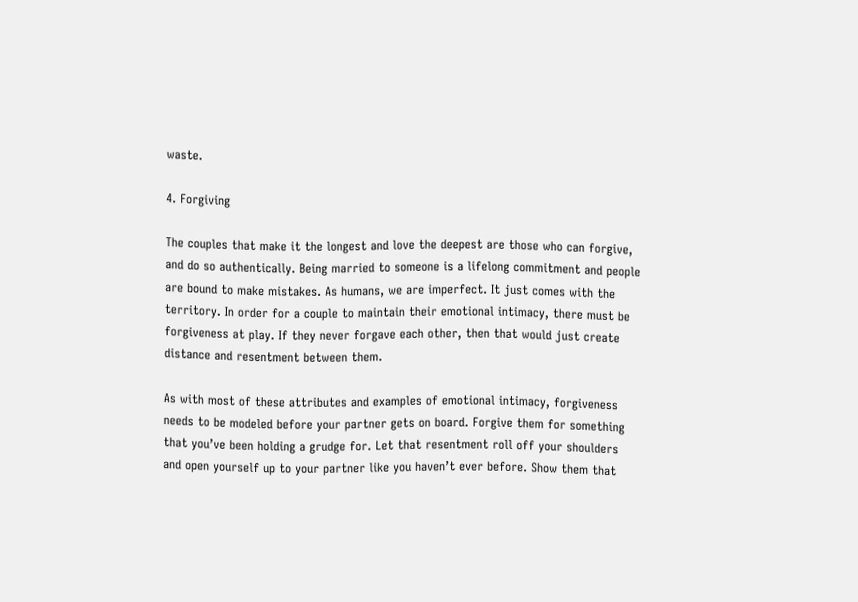waste.

4. Forgiving

The couples that make it the longest and love the deepest are those who can forgive, and do so authentically. Being married to someone is a lifelong commitment and people are bound to make mistakes. As humans, we are imperfect. It just comes with the territory. In order for a couple to maintain their emotional intimacy, there must be forgiveness at play. If they never forgave each other, then that would just create distance and resentment between them.

As with most of these attributes and examples of emotional intimacy, forgiveness needs to be modeled before your partner gets on board. Forgive them for something that you’ve been holding a grudge for. Let that resentment roll off your shoulders and open yourself up to your partner like you haven’t ever before. Show them that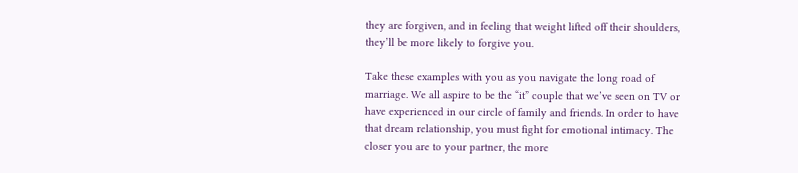they are forgiven, and in feeling that weight lifted off their shoulders, they’ll be more likely to forgive you.

Take these examples with you as you navigate the long road of marriage. We all aspire to be the “it” couple that we’ve seen on TV or have experienced in our circle of family and friends. In order to have that dream relationship, you must fight for emotional intimacy. The closer you are to your partner, the more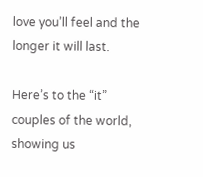love you’ll feel and the longer it will last.

Here’s to the “it” couples of the world, showing us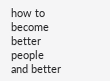how to become better people and better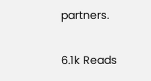partners.

6.1k Reads